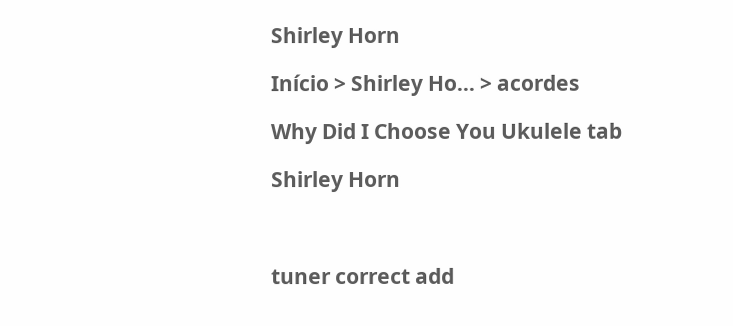Shirley Horn

Início > Shirley Ho... > acordes

Why Did I Choose You Ukulele tab

Shirley Horn



tuner correct add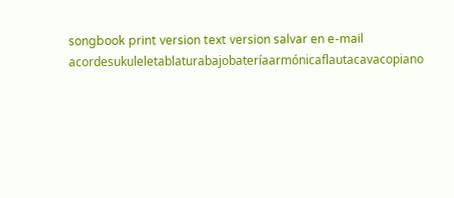songbook print version text version salvar en e-mail
acordesukuleletablaturabajobateríaarmónicaflautacavacopiano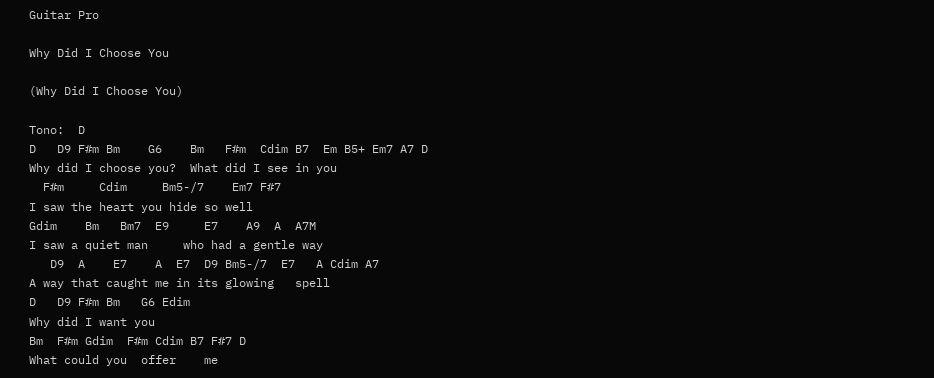Guitar Pro

Why Did I Choose You

(Why Did I Choose You)

Tono:  D
D   D9 F#m Bm    G6    Bm   F#m  Cdim B7  Em B5+ Em7 A7 D
Why did I choose you?  What did I see in you
  F#m     Cdim     Bm5-/7    Em7 F#7
I saw the heart you hide so well
Gdim    Bm   Bm7  E9     E7    A9  A  A7M
I saw a quiet man     who had a gentle way
   D9  A    E7    A  E7  D9 Bm5-/7  E7   A Cdim A7
A way that caught me in its glowing   spell
D   D9 F#m Bm   G6 Edim
Why did I want you
Bm  F#m Gdim  F#m Cdim B7 F#7 D
What could you  offer    me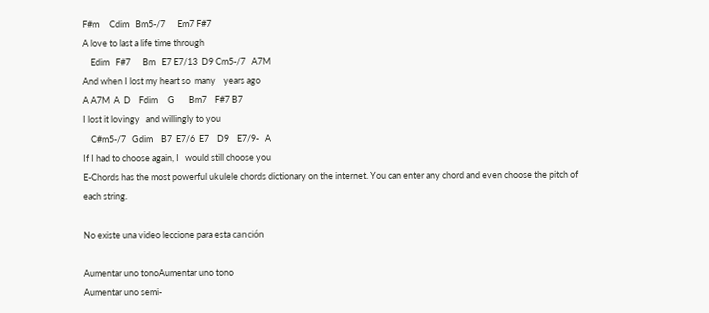F#m     Cdim   Bm5-/7      Em7 F#7
A love to last a life time through
    Edim   F#7      Bm   E7 E7/13  D9 Cm5-/7   A7M
And when I lost my heart so  many    years ago
A A7M  A  D    Fdim     G       Bm7    F#7 B7
I lost it lovingy   and willingly to you
    C#m5-/7   Gdim    B7  E7/6  E7    D9    E7/9-   A
If I had to choose again, I   would still choose you
E-Chords has the most powerful ukulele chords dictionary on the internet. You can enter any chord and even choose the pitch of each string.

No existe una video leccione para esta canción

Aumentar uno tonoAumentar uno tono
Aumentar uno semi-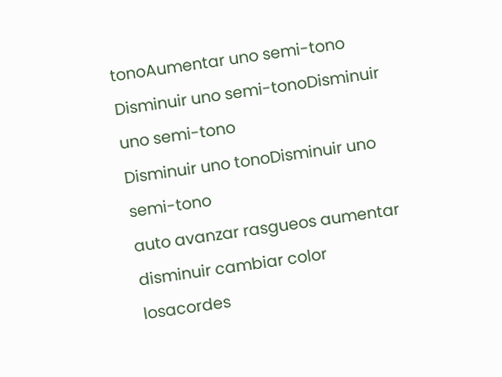tonoAumentar uno semi-tono
Disminuir uno semi-tonoDisminuir uno semi-tono
Disminuir uno tonoDisminuir uno semi-tono
auto avanzar rasgueos aumentar disminuir cambiar color
losacordes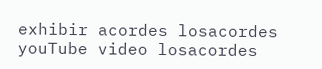exhibir acordes losacordes youTube video losacordes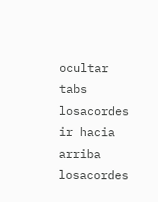ocultar tabs losacordes ir hacia arriba losacordes